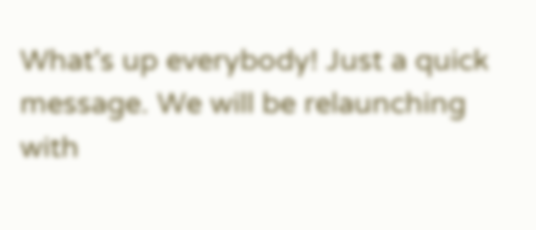What's up everybody! Just a quick message. We will be relaunching with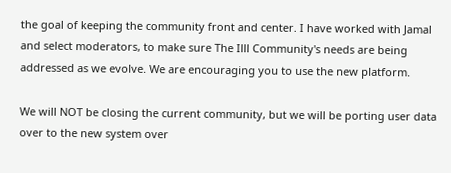the goal of keeping the community front and center. I have worked with Jamal and select moderators, to make sure The Illl Community's needs are being addressed as we evolve. We are encouraging you to use the new platform.

We will NOT be closing the current community, but we will be porting user data over to the new system over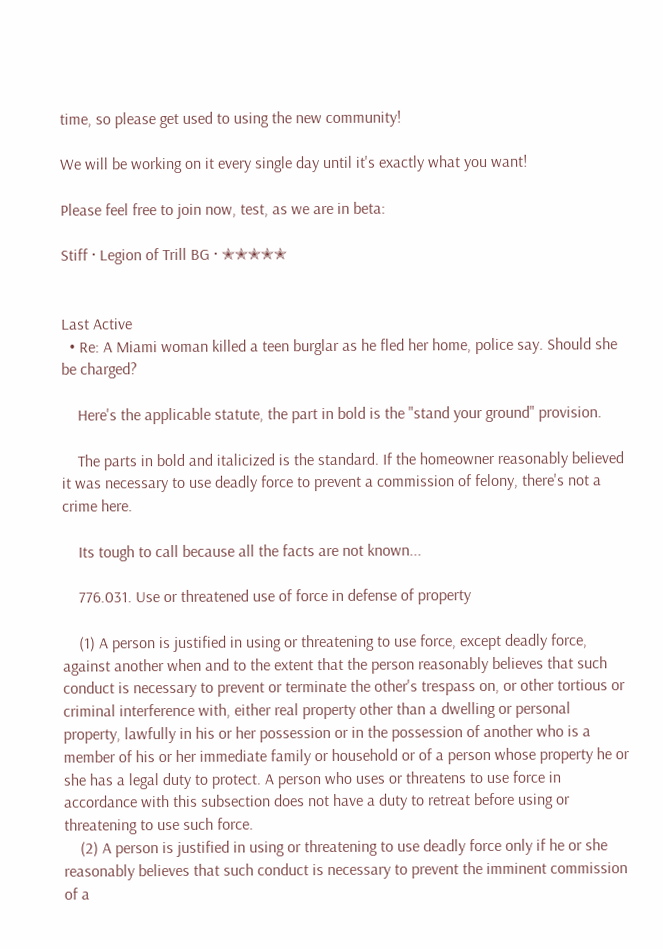time, so please get used to using the new community!

We will be working on it every single day until it's exactly what you want!

Please feel free to join now, test, as we are in beta:

Stiff · Legion of Trill BG · ✭✭✭✭✭


Last Active
  • Re: A Miami woman killed a teen burglar as he fled her home, police say. Should she be charged?

    Here's the applicable statute, the part in bold is the "stand your ground" provision.

    The parts in bold and italicized is the standard. If the homeowner reasonably believed it was necessary to use deadly force to prevent a commission of felony, there's not a crime here.

    Its tough to call because all the facts are not known...

    776.031. Use or threatened use of force in defense of property

    (1) A person is justified in using or threatening to use force, except deadly force, against another when and to the extent that the person reasonably believes that such conduct is necessary to prevent or terminate the other's trespass on, or other tortious or criminal interference with, either real property other than a dwelling or personal property, lawfully in his or her possession or in the possession of another who is a member of his or her immediate family or household or of a person whose property he or she has a legal duty to protect. A person who uses or threatens to use force in accordance with this subsection does not have a duty to retreat before using or threatening to use such force.
    (2) A person is justified in using or threatening to use deadly force only if he or she reasonably believes that such conduct is necessary to prevent the imminent commission of a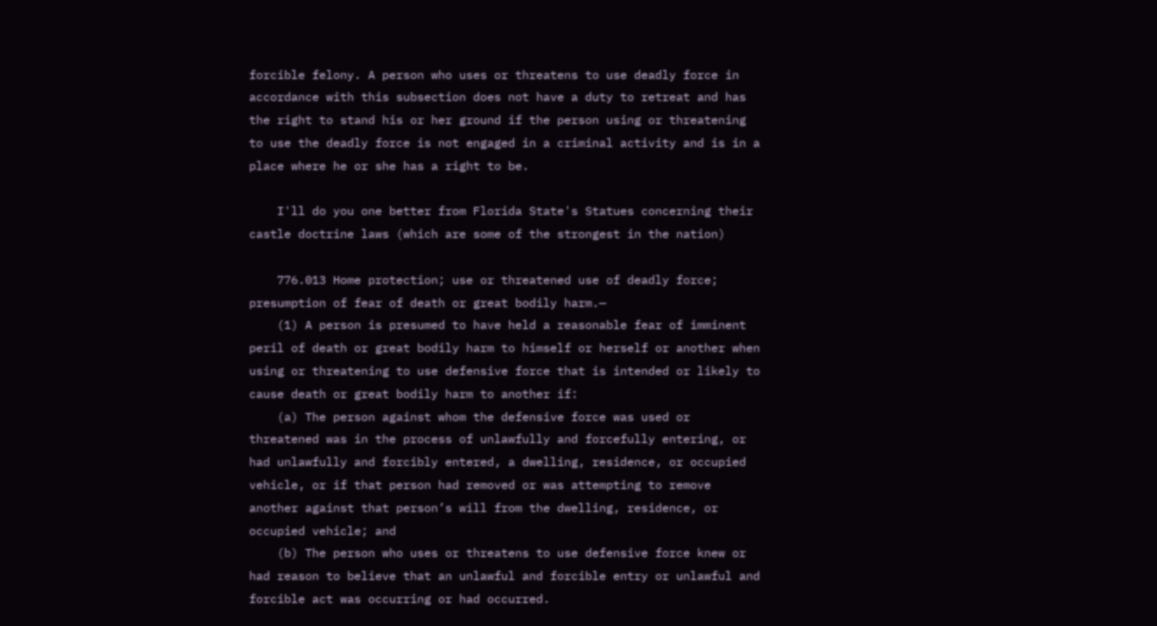forcible felony. A person who uses or threatens to use deadly force in accordance with this subsection does not have a duty to retreat and has the right to stand his or her ground if the person using or threatening to use the deadly force is not engaged in a criminal activity and is in a place where he or she has a right to be.

    I'll do you one better from Florida State's Statues concerning their castle doctrine laws (which are some of the strongest in the nation)

    776.013 Home protection; use or threatened use of deadly force; presumption of fear of death or great bodily harm.—
    (1) A person is presumed to have held a reasonable fear of imminent peril of death or great bodily harm to himself or herself or another when using or threatening to use defensive force that is intended or likely to cause death or great bodily harm to another if:
    (a) The person against whom the defensive force was used or threatened was in the process of unlawfully and forcefully entering, or had unlawfully and forcibly entered, a dwelling, residence, or occupied vehicle, or if that person had removed or was attempting to remove another against that person’s will from the dwelling, residence, or occupied vehicle; and
    (b) The person who uses or threatens to use defensive force knew or had reason to believe that an unlawful and forcible entry or unlawful and forcible act was occurring or had occurred.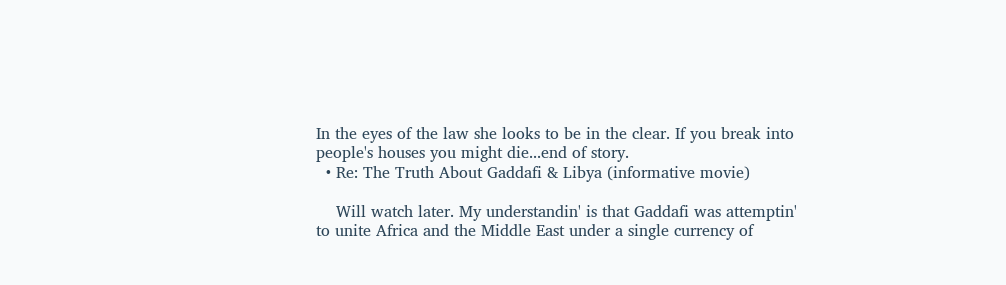In the eyes of the law she looks to be in the clear. If you break into people's houses you might die...end of story.
  • Re: The Truth About Gaddafi & Libya (informative movie)

    Will watch later. My understandin' is that Gaddafi was attemptin' to unite Africa and the Middle East under a single currency of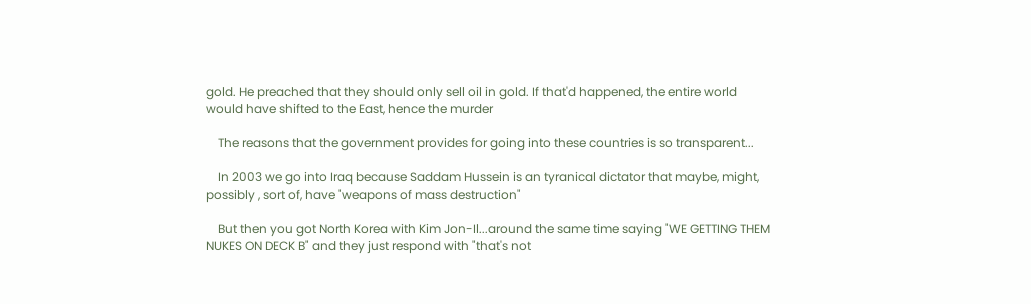gold. He preached that they should only sell oil in gold. If that'd happened, the entire world would have shifted to the East, hence the murder

    The reasons that the government provides for going into these countries is so transparent...

    In 2003 we go into Iraq because Saddam Hussein is an tyranical dictator that maybe, might, possibly , sort of, have "weapons of mass destruction"

    But then you got North Korea with Kim Jon-Il...around the same time saying "WE GETTING THEM NUKES ON DECK B" and they just respond with "that's not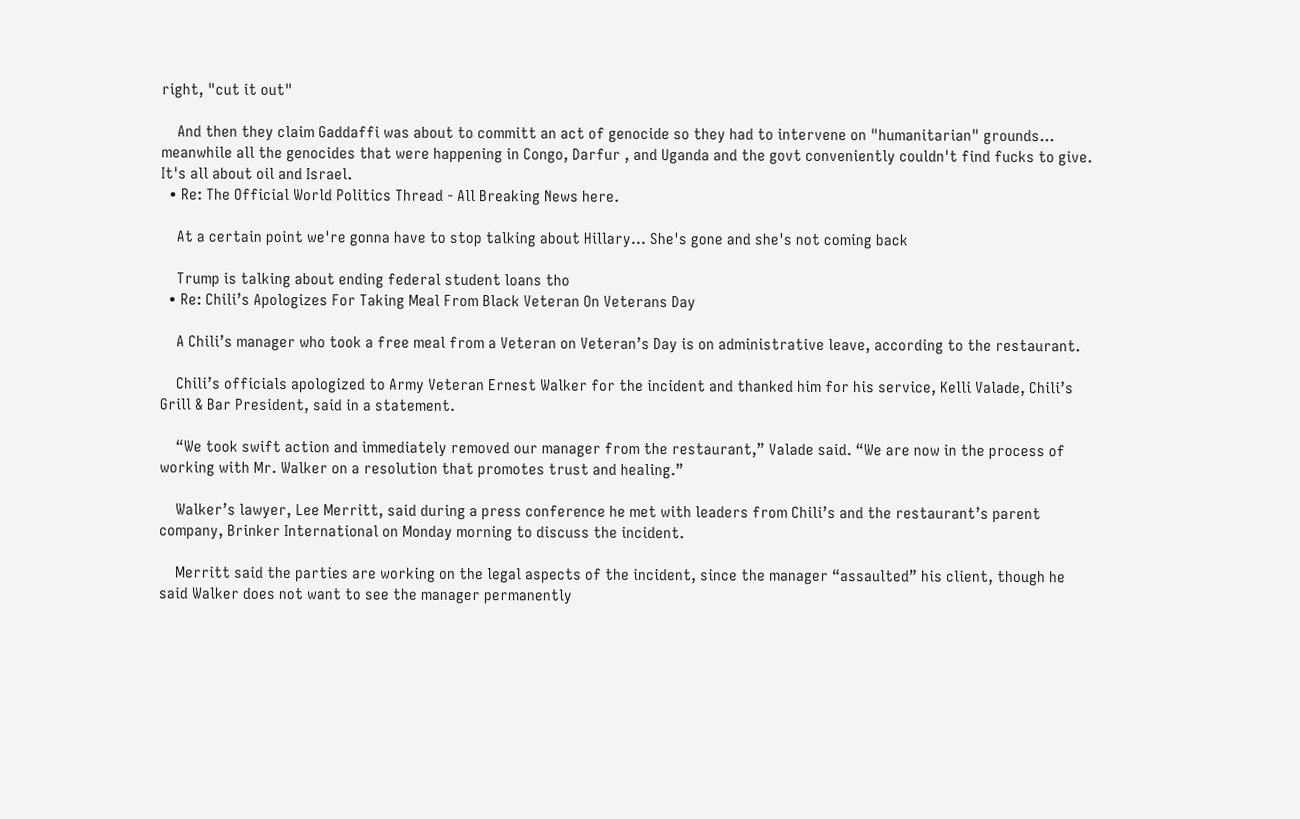right, "cut it out"

    And then they claim Gaddaffi was about to committ an act of genocide so they had to intervene on "humanitarian" grounds... meanwhile all the genocides that were happening in Congo, Darfur , and Uganda and the govt conveniently couldn't find fucks to give. It's all about oil and Israel.
  • Re: The Official World Politics Thread - All Breaking News here.

    At a certain point we're gonna have to stop talking about Hillary... She's gone and she's not coming back

    Trump is talking about ending federal student loans tho
  • Re: Chili’s Apologizes For Taking Meal From Black Veteran On Veterans Day

    A Chili’s manager who took a free meal from a Veteran on Veteran’s Day is on administrative leave, according to the restaurant.

    Chili’s officials apologized to Army Veteran Ernest Walker for the incident and thanked him for his service, Kelli Valade, Chili’s Grill & Bar President, said in a statement.

    “We took swift action and immediately removed our manager from the restaurant,” Valade said. “We are now in the process of working with Mr. Walker on a resolution that promotes trust and healing.”

    Walker’s lawyer, Lee Merritt, said during a press conference he met with leaders from Chili’s and the restaurant’s parent company, Brinker International on Monday morning to discuss the incident.

    Merritt said the parties are working on the legal aspects of the incident, since the manager “assaulted” his client, though he said Walker does not want to see the manager permanently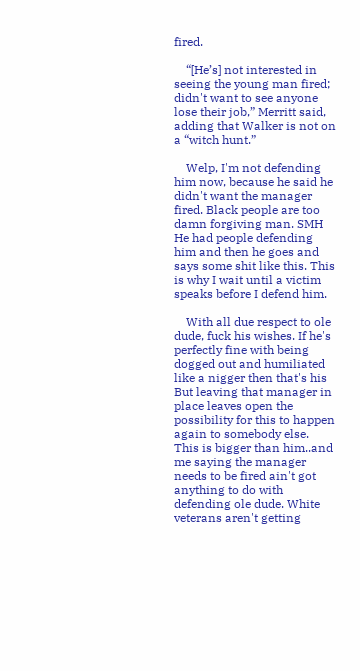fired.

    “[He’s] not interested in seeing the young man fired; didn't want to see anyone lose their job,” Merritt said, adding that Walker is not on a “witch hunt.”

    Welp, I'm not defending him now, because he said he didn't want the manager fired. Black people are too damn forgiving man. SMH He had people defending him and then he goes and says some shit like this. This is why I wait until a victim speaks before I defend him.

    With all due respect to ole dude, fuck his wishes. If he's perfectly fine with being dogged out and humiliated like a nigger then that's his But leaving that manager in place leaves open the possibility for this to happen again to somebody else. This is bigger than him..and me saying the manager needs to be fired ain't got anything to do with defending ole dude. White veterans aren't getting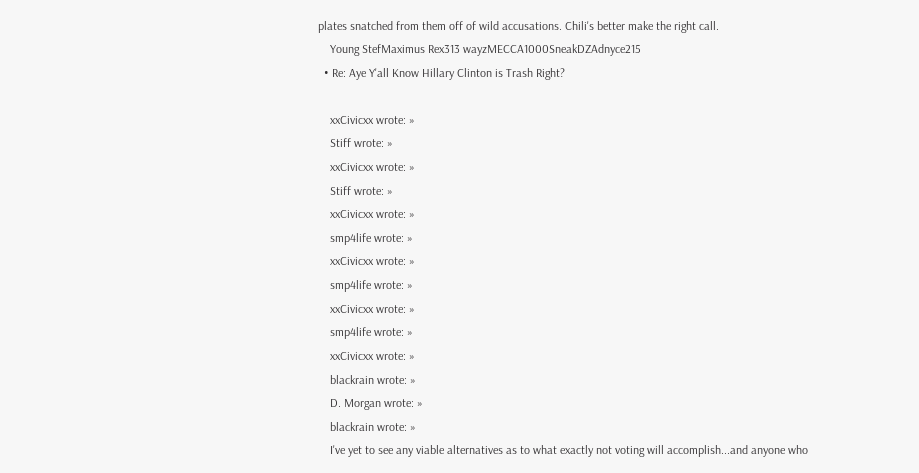plates snatched from them off of wild accusations. Chili's better make the right call.
    Young StefMaximus Rex313 wayzMECCA1000SneakDZAdnyce215
  • Re: Aye Y'all Know Hillary Clinton is Trash Right?

    xxCivicxx wrote: »
    Stiff wrote: »
    xxCivicxx wrote: »
    Stiff wrote: »
    xxCivicxx wrote: »
    smp4life wrote: »
    xxCivicxx wrote: »
    smp4life wrote: »
    xxCivicxx wrote: »
    smp4life wrote: »
    xxCivicxx wrote: »
    blackrain wrote: »
    D. Morgan wrote: »
    blackrain wrote: »
    I've yet to see any viable alternatives as to what exactly not voting will accomplish...and anyone who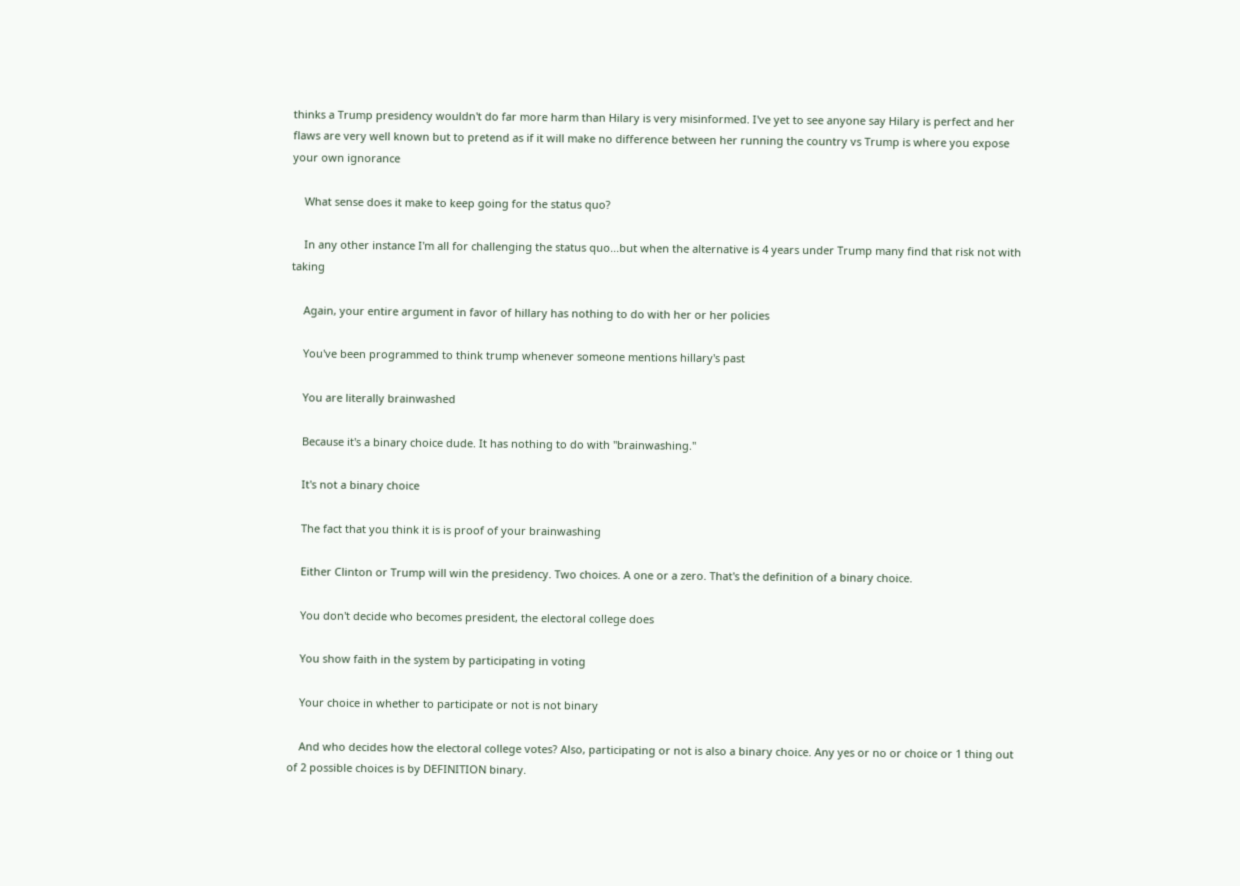thinks a Trump presidency wouldn't do far more harm than Hilary is very misinformed. I've yet to see anyone say Hilary is perfect and her flaws are very well known but to pretend as if it will make no difference between her running the country vs Trump is where you expose your own ignorance

    What sense does it make to keep going for the status quo?

    In any other instance I'm all for challenging the status quo...but when the alternative is 4 years under Trump many find that risk not with taking

    Again, your entire argument in favor of hillary has nothing to do with her or her policies

    You've been programmed to think trump whenever someone mentions hillary's past

    You are literally brainwashed

    Because it's a binary choice dude. It has nothing to do with "brainwashing."

    It's not a binary choice

    The fact that you think it is is proof of your brainwashing

    Either Clinton or Trump will win the presidency. Two choices. A one or a zero. That's the definition of a binary choice.

    You don't decide who becomes president, the electoral college does

    You show faith in the system by participating in voting

    Your choice in whether to participate or not is not binary

    And who decides how the electoral college votes? Also, participating or not is also a binary choice. Any yes or no or choice or 1 thing out of 2 possible choices is by DEFINITION binary.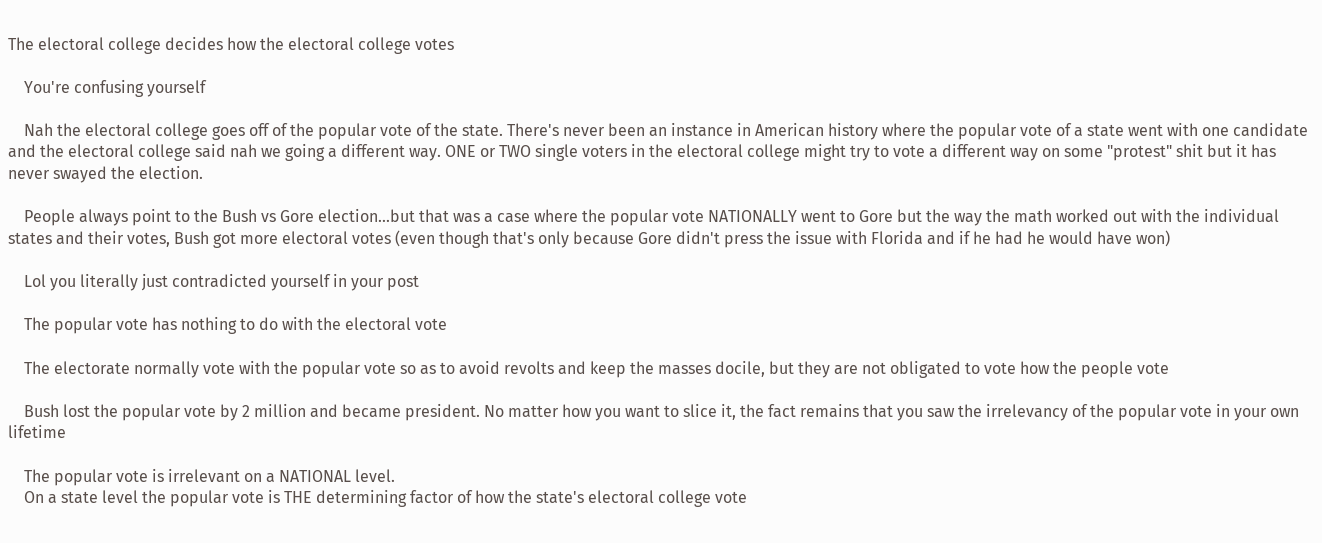The electoral college decides how the electoral college votes

    You're confusing yourself

    Nah the electoral college goes off of the popular vote of the state. There's never been an instance in American history where the popular vote of a state went with one candidate and the electoral college said nah we going a different way. ONE or TWO single voters in the electoral college might try to vote a different way on some "protest" shit but it has never swayed the election.

    People always point to the Bush vs Gore election...but that was a case where the popular vote NATIONALLY went to Gore but the way the math worked out with the individual states and their votes, Bush got more electoral votes (even though that's only because Gore didn't press the issue with Florida and if he had he would have won)

    Lol you literally just contradicted yourself in your post

    The popular vote has nothing to do with the electoral vote

    The electorate normally vote with the popular vote so as to avoid revolts and keep the masses docile, but they are not obligated to vote how the people vote

    Bush lost the popular vote by 2 million and became president. No matter how you want to slice it, the fact remains that you saw the irrelevancy of the popular vote in your own lifetime

    The popular vote is irrelevant on a NATIONAL level.
    On a state level the popular vote is THE determining factor of how the state's electoral college vote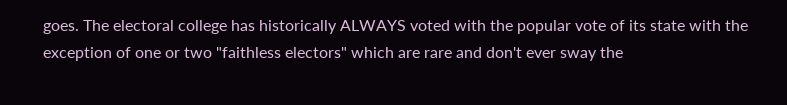goes. The electoral college has historically ALWAYS voted with the popular vote of its state with the exception of one or two "faithless electors" which are rare and don't ever sway the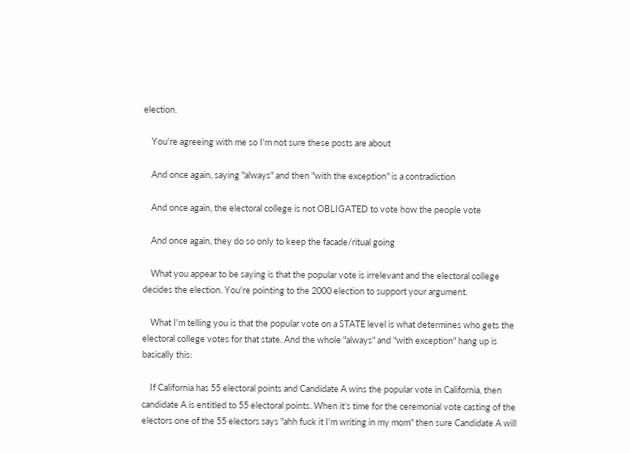election.

    You're agreeing with me so I'm not sure these posts are about

    And once again, saying "always" and then "with the exception" is a contradiction

    And once again, the electoral college is not OBLIGATED to vote how the people vote

    And once again, they do so only to keep the facade/ritual going

    What you appear to be saying is that the popular vote is irrelevant and the electoral college decides the election. You're pointing to the 2000 election to support your argument.

    What I'm telling you is that the popular vote on a STATE level is what determines who gets the electoral college votes for that state. And the whole "always" and "with exception" hang up is basically this:

    If California has 55 electoral points and Candidate A wins the popular vote in California, then candidate A is entitled to 55 electoral points. When it's time for the ceremonial vote casting of the electors one of the 55 electors says "ahh fuck it I'm writing in my mom" then sure Candidate A will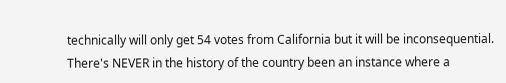technically will only get 54 votes from California but it will be inconsequential. There's NEVER in the history of the country been an instance where a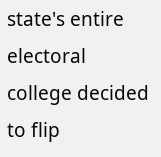state's entire electoral college decided to flip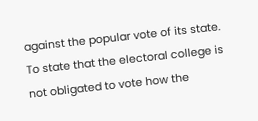against the popular vote of its state. To state that the electoral college is not obligated to vote how the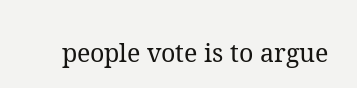people vote is to argue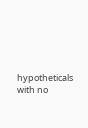hypotheticals with no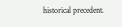historical precedent.